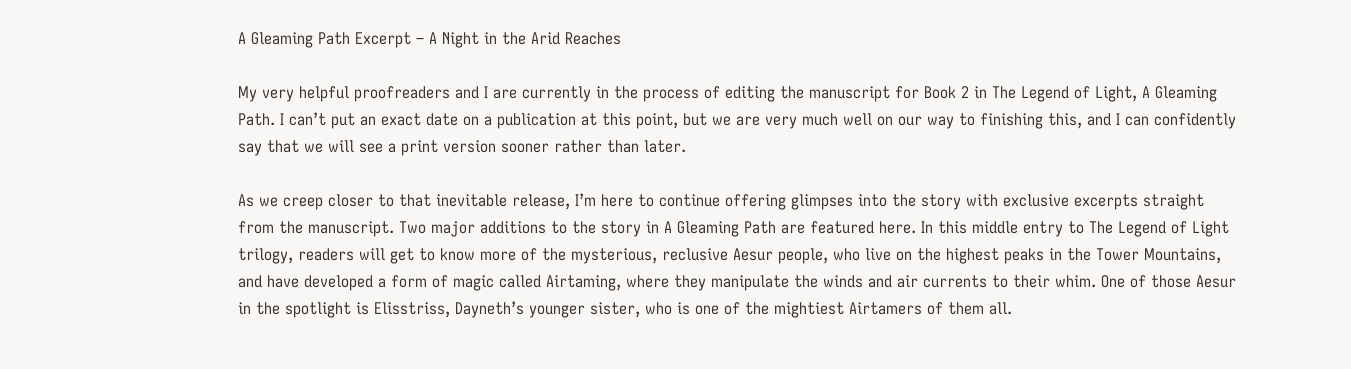A Gleaming Path Excerpt – A Night in the Arid Reaches

My very helpful proofreaders and I are currently in the process of editing the manuscript for Book 2 in The Legend of Light, A Gleaming Path. I can’t put an exact date on a publication at this point, but we are very much well on our way to finishing this, and I can confidently say that we will see a print version sooner rather than later.

As we creep closer to that inevitable release, I’m here to continue offering glimpses into the story with exclusive excerpts straight from the manuscript. Two major additions to the story in A Gleaming Path are featured here. In this middle entry to The Legend of Light trilogy, readers will get to know more of the mysterious, reclusive Aesur people, who live on the highest peaks in the Tower Mountains, and have developed a form of magic called Airtaming, where they manipulate the winds and air currents to their whim. One of those Aesur in the spotlight is Elisstriss, Dayneth’s younger sister, who is one of the mightiest Airtamers of them all.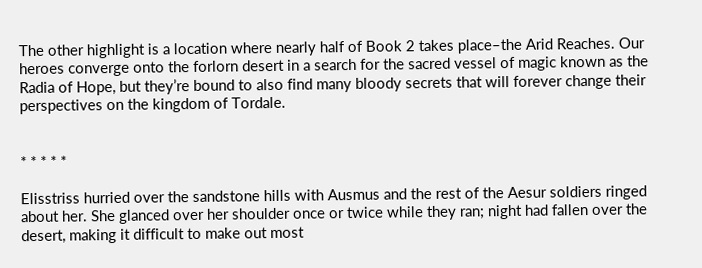The other highlight is a location where nearly half of Book 2 takes place–the Arid Reaches. Our heroes converge onto the forlorn desert in a search for the sacred vessel of magic known as the Radia of Hope, but they’re bound to also find many bloody secrets that will forever change their perspectives on the kingdom of Tordale.


* * * * *

Elisstriss hurried over the sandstone hills with Ausmus and the rest of the Aesur soldiers ringed about her. She glanced over her shoulder once or twice while they ran; night had fallen over the desert, making it difficult to make out most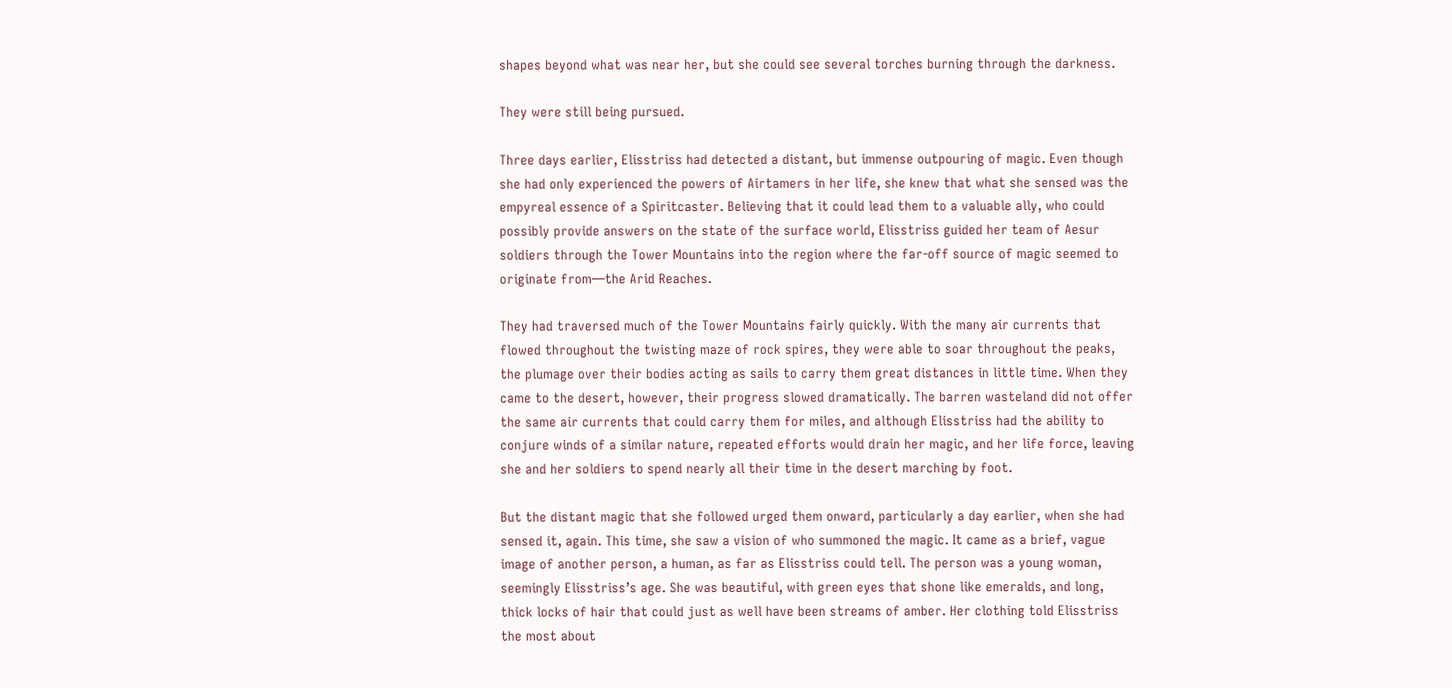shapes beyond what was near her, but she could see several torches burning through the darkness.

They were still being pursued.

Three days earlier, Elisstriss had detected a distant, but immense outpouring of magic. Even though she had only experienced the powers of Airtamers in her life, she knew that what she sensed was the empyreal essence of a Spiritcaster. Believing that it could lead them to a valuable ally, who could possibly provide answers on the state of the surface world, Elisstriss guided her team of Aesur soldiers through the Tower Mountains into the region where the far-off source of magic seemed to originate from—the Arid Reaches.

They had traversed much of the Tower Mountains fairly quickly. With the many air currents that flowed throughout the twisting maze of rock spires, they were able to soar throughout the peaks, the plumage over their bodies acting as sails to carry them great distances in little time. When they came to the desert, however, their progress slowed dramatically. The barren wasteland did not offer the same air currents that could carry them for miles, and although Elisstriss had the ability to conjure winds of a similar nature, repeated efforts would drain her magic, and her life force, leaving she and her soldiers to spend nearly all their time in the desert marching by foot.

But the distant magic that she followed urged them onward, particularly a day earlier, when she had sensed it, again. This time, she saw a vision of who summoned the magic. It came as a brief, vague image of another person, a human, as far as Elisstriss could tell. The person was a young woman, seemingly Elisstriss’s age. She was beautiful, with green eyes that shone like emeralds, and long, thick locks of hair that could just as well have been streams of amber. Her clothing told Elisstriss the most about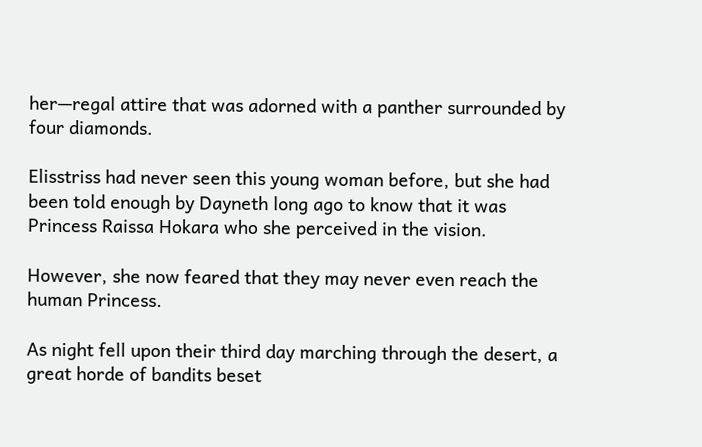her—regal attire that was adorned with a panther surrounded by four diamonds.

Elisstriss had never seen this young woman before, but she had been told enough by Dayneth long ago to know that it was Princess Raissa Hokara who she perceived in the vision.

However, she now feared that they may never even reach the human Princess.

As night fell upon their third day marching through the desert, a great horde of bandits beset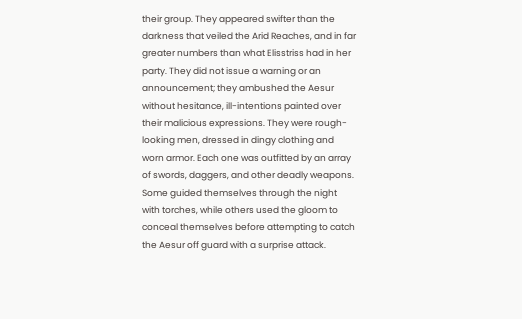their group. They appeared swifter than the darkness that veiled the Arid Reaches, and in far greater numbers than what Elisstriss had in her party. They did not issue a warning or an announcement; they ambushed the Aesur without hesitance, ill-intentions painted over their malicious expressions. They were rough-looking men, dressed in dingy clothing and worn armor. Each one was outfitted by an array of swords, daggers, and other deadly weapons. Some guided themselves through the night with torches, while others used the gloom to conceal themselves before attempting to catch the Aesur off guard with a surprise attack.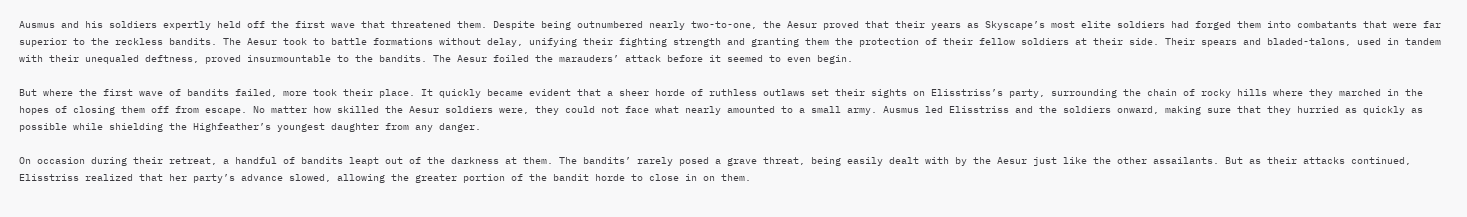Ausmus and his soldiers expertly held off the first wave that threatened them. Despite being outnumbered nearly two-to-one, the Aesur proved that their years as Skyscape’s most elite soldiers had forged them into combatants that were far superior to the reckless bandits. The Aesur took to battle formations without delay, unifying their fighting strength and granting them the protection of their fellow soldiers at their side. Their spears and bladed-talons, used in tandem with their unequaled deftness, proved insurmountable to the bandits. The Aesur foiled the marauders’ attack before it seemed to even begin.

But where the first wave of bandits failed, more took their place. It quickly became evident that a sheer horde of ruthless outlaws set their sights on Elisstriss’s party, surrounding the chain of rocky hills where they marched in the hopes of closing them off from escape. No matter how skilled the Aesur soldiers were, they could not face what nearly amounted to a small army. Ausmus led Elisstriss and the soldiers onward, making sure that they hurried as quickly as possible while shielding the Highfeather’s youngest daughter from any danger.

On occasion during their retreat, a handful of bandits leapt out of the darkness at them. The bandits’ rarely posed a grave threat, being easily dealt with by the Aesur just like the other assailants. But as their attacks continued, Elisstriss realized that her party’s advance slowed, allowing the greater portion of the bandit horde to close in on them.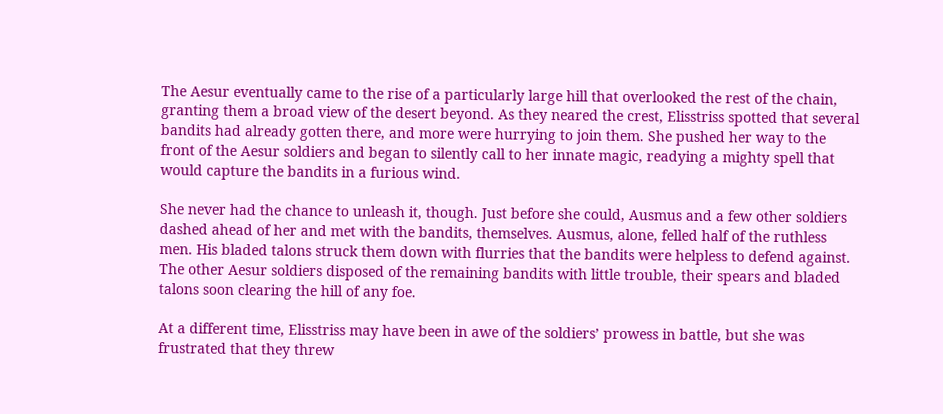The Aesur eventually came to the rise of a particularly large hill that overlooked the rest of the chain, granting them a broad view of the desert beyond. As they neared the crest, Elisstriss spotted that several bandits had already gotten there, and more were hurrying to join them. She pushed her way to the front of the Aesur soldiers and began to silently call to her innate magic, readying a mighty spell that would capture the bandits in a furious wind.

She never had the chance to unleash it, though. Just before she could, Ausmus and a few other soldiers dashed ahead of her and met with the bandits, themselves. Ausmus, alone, felled half of the ruthless men. His bladed talons struck them down with flurries that the bandits were helpless to defend against. The other Aesur soldiers disposed of the remaining bandits with little trouble, their spears and bladed talons soon clearing the hill of any foe.

At a different time, Elisstriss may have been in awe of the soldiers’ prowess in battle, but she was frustrated that they threw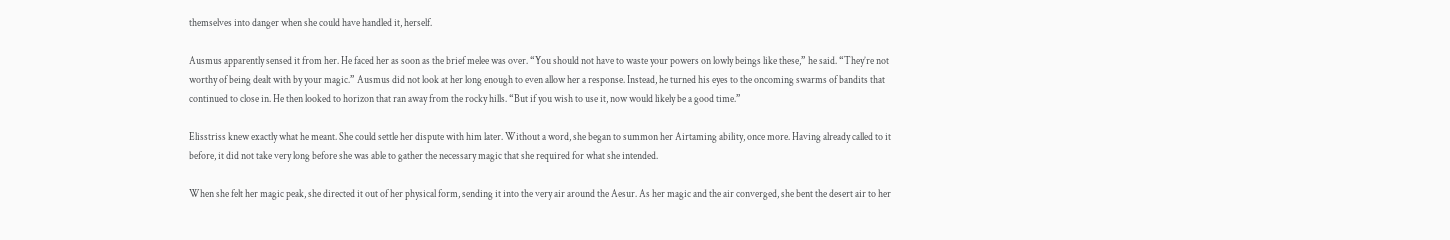themselves into danger when she could have handled it, herself.

Ausmus apparently sensed it from her. He faced her as soon as the brief melee was over. “You should not have to waste your powers on lowly beings like these,” he said. “They’re not worthy of being dealt with by your magic.” Ausmus did not look at her long enough to even allow her a response. Instead, he turned his eyes to the oncoming swarms of bandits that continued to close in. He then looked to horizon that ran away from the rocky hills. “But if you wish to use it, now would likely be a good time.”

Elisstriss knew exactly what he meant. She could settle her dispute with him later. Without a word, she began to summon her Airtaming ability, once more. Having already called to it before, it did not take very long before she was able to gather the necessary magic that she required for what she intended.

When she felt her magic peak, she directed it out of her physical form, sending it into the very air around the Aesur. As her magic and the air converged, she bent the desert air to her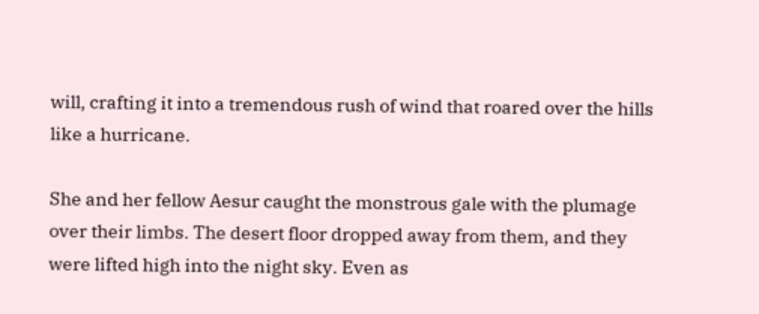will, crafting it into a tremendous rush of wind that roared over the hills like a hurricane.

She and her fellow Aesur caught the monstrous gale with the plumage over their limbs. The desert floor dropped away from them, and they were lifted high into the night sky. Even as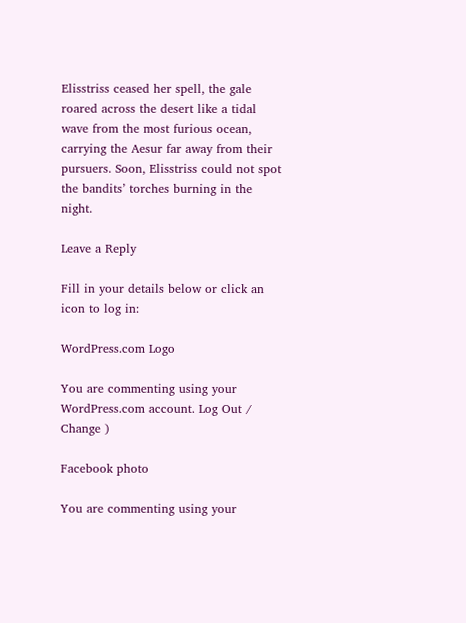Elisstriss ceased her spell, the gale roared across the desert like a tidal wave from the most furious ocean, carrying the Aesur far away from their pursuers. Soon, Elisstriss could not spot the bandits’ torches burning in the night.

Leave a Reply

Fill in your details below or click an icon to log in:

WordPress.com Logo

You are commenting using your WordPress.com account. Log Out /  Change )

Facebook photo

You are commenting using your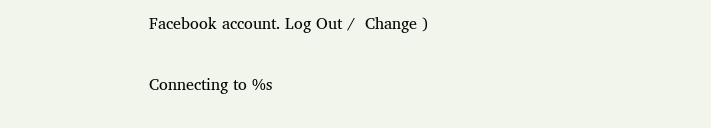Facebook account. Log Out /  Change )

Connecting to %s